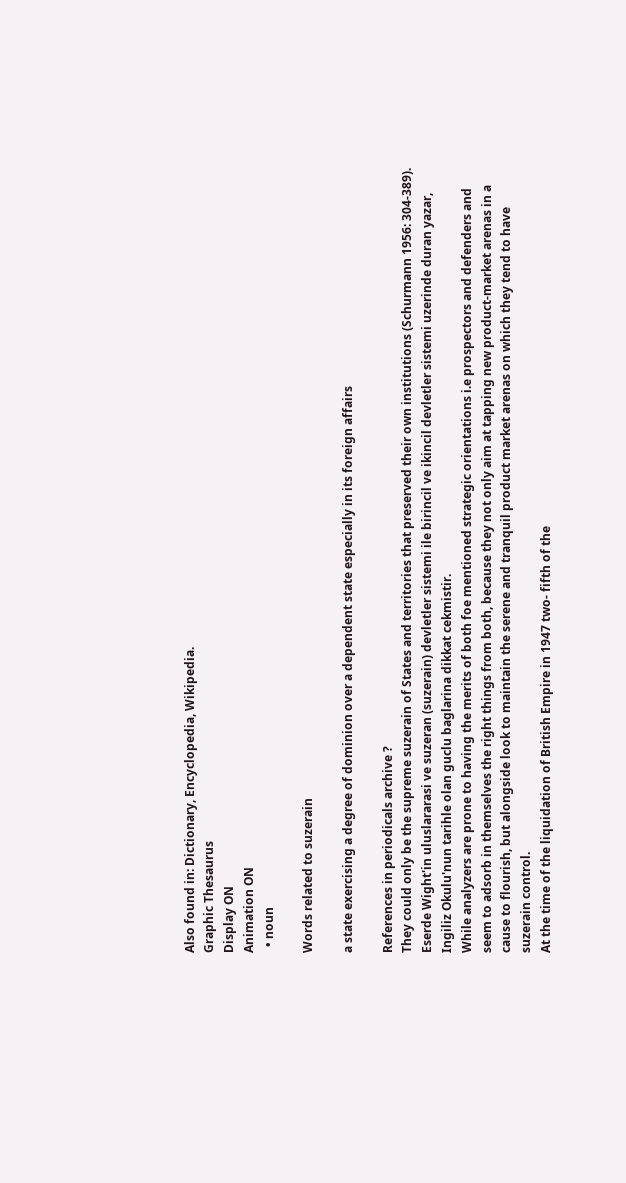Also found in: Dictionary, Encyclopedia, Wikipedia.
Graphic Thesaurus
Display ON
Animation ON
  • noun

Words related to suzerain

a state exercising a degree of dominion over a dependent state especially in its foreign affairs

References in periodicals archive ?
They could only be the supreme suzerain of States and territories that preserved their own institutions (Schurmann 1956: 304-389).
Eserde Wight'in uluslararasi ve suzeran (suzerain) devletler sistemi ile birincil ve ikincil devletler sistemi uzerinde duran yazar, Ingiliz Okulu'nun tarihle olan guclu baglarina dikkat cekmistir.
While analyzers are prone to having the merits of both foe mentioned strategic orientations i.e prospectors and defenders and seem to adsorb in themselves the right things from both, because they not only aim at tapping new product-market arenas in a cause to flourish, but alongside look to maintain the serene and tranquil product market arenas on which they tend to have suzerain control.
At the time of the liquidation of British Empire in 1947 two- fifth of the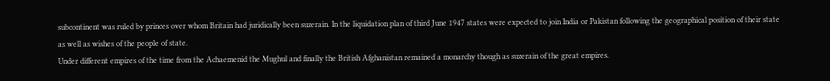subcontinent was ruled by princes over whom Britain had juridically been suzerain. In the liquidation plan of third June 1947 states were expected to join India or Pakistan following the geographical position of their state as well as wishes of the people of state.
Under different empires of the time from the Achaemenid the Mughul and finally the British Afghanistan remained a monarchy though as suzerain of the great empires.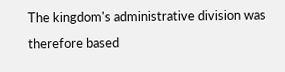The kingdom's administrative division was therefore based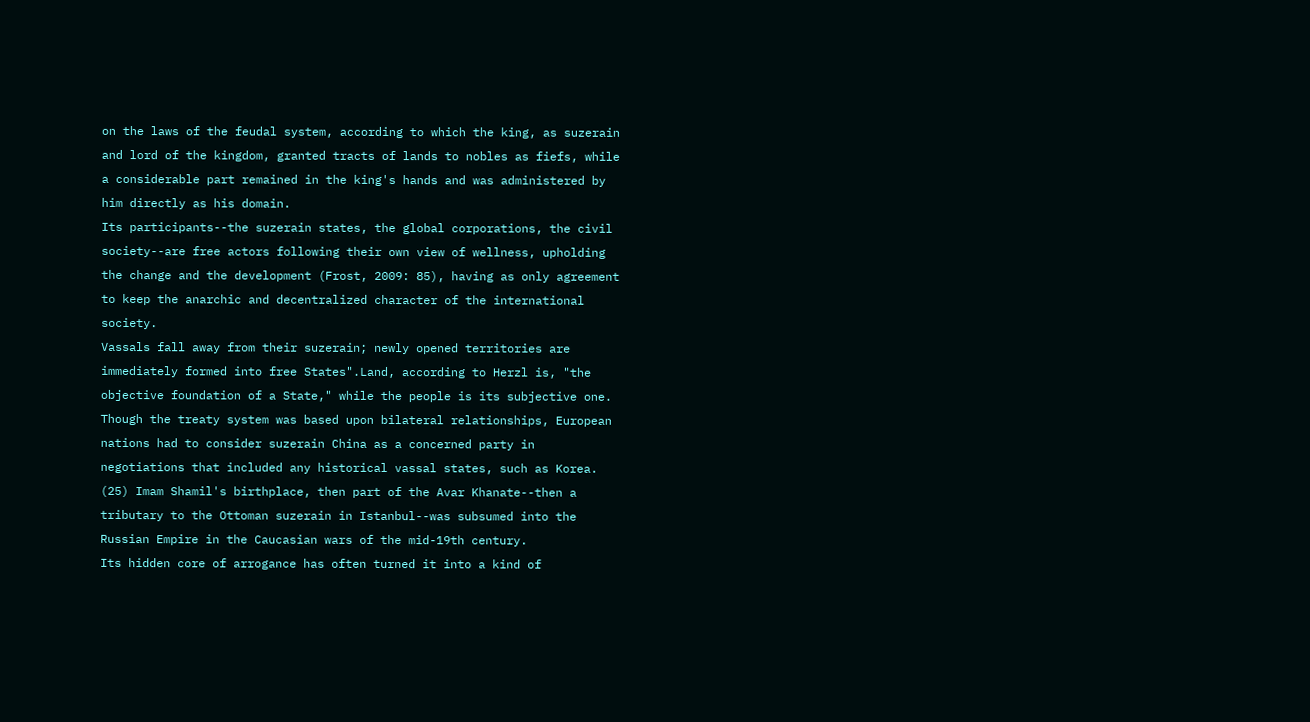on the laws of the feudal system, according to which the king, as suzerain and lord of the kingdom, granted tracts of lands to nobles as fiefs, while a considerable part remained in the king's hands and was administered by him directly as his domain.
Its participants--the suzerain states, the global corporations, the civil society--are free actors following their own view of wellness, upholding the change and the development (Frost, 2009: 85), having as only agreement to keep the anarchic and decentralized character of the international society.
Vassals fall away from their suzerain; newly opened territories are immediately formed into free States".Land, according to Herzl is, "the objective foundation of a State," while the people is its subjective one.
Though the treaty system was based upon bilateral relationships, European nations had to consider suzerain China as a concerned party in negotiations that included any historical vassal states, such as Korea.
(25) Imam Shamil's birthplace, then part of the Avar Khanate--then a tributary to the Ottoman suzerain in Istanbul--was subsumed into the Russian Empire in the Caucasian wars of the mid-19th century.
Its hidden core of arrogance has often turned it into a kind of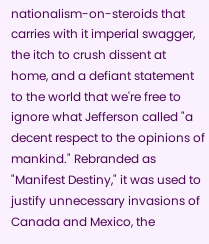nationalism-on-steroids that carries with it imperial swagger, the itch to crush dissent at home, and a defiant statement to the world that we're free to ignore what Jefferson called "a decent respect to the opinions of mankind." Rebranded as "Manifest Destiny," it was used to justify unnecessary invasions of Canada and Mexico, the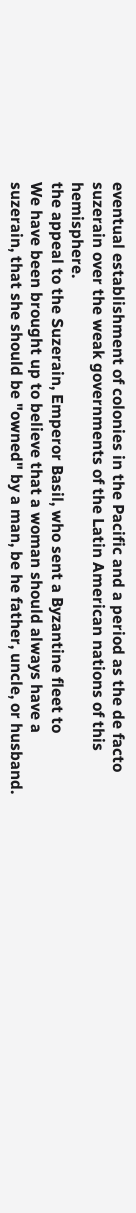eventual establishment of colonies in the Pacific and a period as the de facto suzerain over the weak governments of the Latin American nations of this hemisphere.
the appeal to the Suzerain, Emperor Basil, who sent a Byzantine fleet to
We have been brought up to believe that a woman should always have a suzerain, that she should be "owned" by a man, be he father, uncle, or husband.